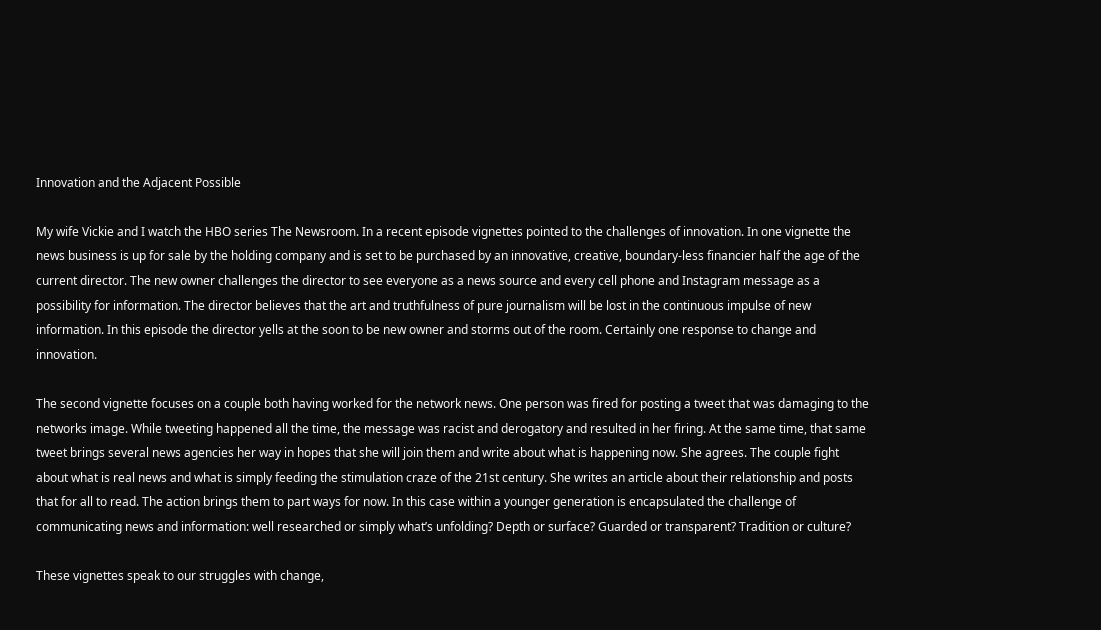Innovation and the Adjacent Possible

My wife Vickie and I watch the HBO series The Newsroom. In a recent episode vignettes pointed to the challenges of innovation. In one vignette the news business is up for sale by the holding company and is set to be purchased by an innovative, creative, boundary-less financier half the age of the current director. The new owner challenges the director to see everyone as a news source and every cell phone and Instagram message as a possibility for information. The director believes that the art and truthfulness of pure journalism will be lost in the continuous impulse of new information. In this episode the director yells at the soon to be new owner and storms out of the room. Certainly one response to change and innovation.

The second vignette focuses on a couple both having worked for the network news. One person was fired for posting a tweet that was damaging to the networks image. While tweeting happened all the time, the message was racist and derogatory and resulted in her firing. At the same time, that same tweet brings several news agencies her way in hopes that she will join them and write about what is happening now. She agrees. The couple fight about what is real news and what is simply feeding the stimulation craze of the 21st century. She writes an article about their relationship and posts that for all to read. The action brings them to part ways for now. In this case within a younger generation is encapsulated the challenge of communicating news and information: well researched or simply what’s unfolding? Depth or surface? Guarded or transparent? Tradition or culture?

These vignettes speak to our struggles with change,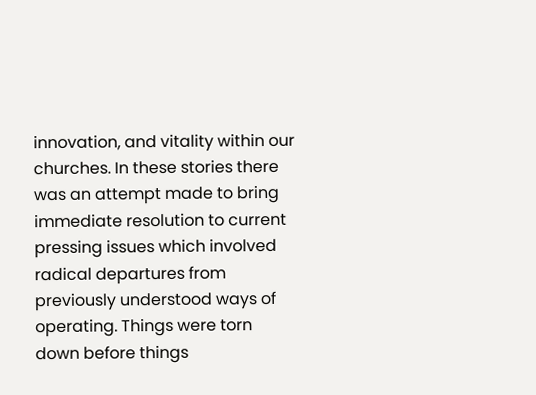innovation, and vitality within our churches. In these stories there was an attempt made to bring immediate resolution to current pressing issues which involved radical departures from previously understood ways of operating. Things were torn down before things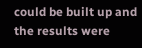could be built up and the results were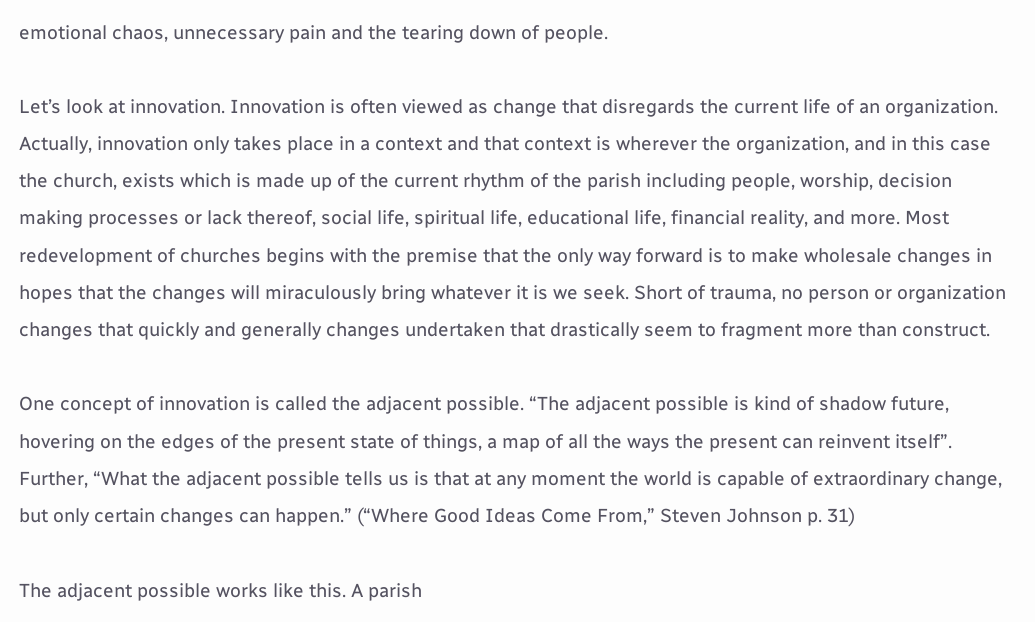emotional chaos, unnecessary pain and the tearing down of people.

Let’s look at innovation. Innovation is often viewed as change that disregards the current life of an organization. Actually, innovation only takes place in a context and that context is wherever the organization, and in this case the church, exists which is made up of the current rhythm of the parish including people, worship, decision making processes or lack thereof, social life, spiritual life, educational life, financial reality, and more. Most redevelopment of churches begins with the premise that the only way forward is to make wholesale changes in hopes that the changes will miraculously bring whatever it is we seek. Short of trauma, no person or organization changes that quickly and generally changes undertaken that drastically seem to fragment more than construct.

One concept of innovation is called the adjacent possible. “The adjacent possible is kind of shadow future, hovering on the edges of the present state of things, a map of all the ways the present can reinvent itself”. Further, “What the adjacent possible tells us is that at any moment the world is capable of extraordinary change, but only certain changes can happen.” (“Where Good Ideas Come From,” Steven Johnson p. 31)

The adjacent possible works like this. A parish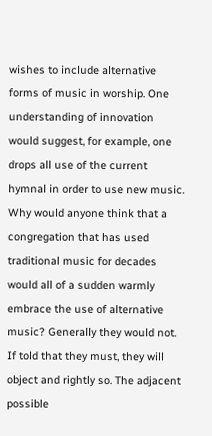wishes to include alternative forms of music in worship. One understanding of innovation would suggest, for example, one drops all use of the current hymnal in order to use new music. Why would anyone think that a congregation that has used traditional music for decades would all of a sudden warmly embrace the use of alternative music? Generally they would not. If told that they must, they will object and rightly so. The adjacent possible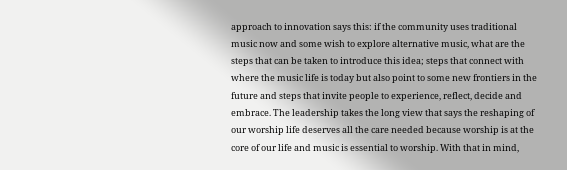approach to innovation says this: if the community uses traditional music now and some wish to explore alternative music, what are the steps that can be taken to introduce this idea; steps that connect with where the music life is today but also point to some new frontiers in the future and steps that invite people to experience, reflect, decide and embrace. The leadership takes the long view that says the reshaping of our worship life deserves all the care needed because worship is at the core of our life and music is essential to worship. With that in mind,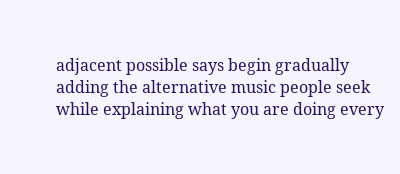adjacent possible says begin gradually adding the alternative music people seek while explaining what you are doing every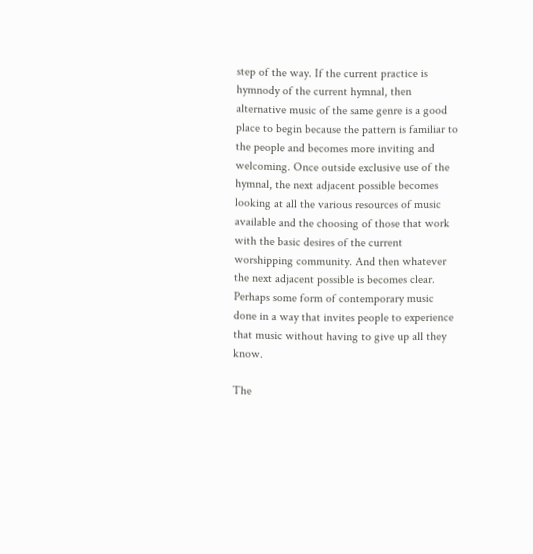step of the way. If the current practice is hymnody of the current hymnal, then alternative music of the same genre is a good place to begin because the pattern is familiar to the people and becomes more inviting and welcoming. Once outside exclusive use of the hymnal, the next adjacent possible becomes looking at all the various resources of music available and the choosing of those that work with the basic desires of the current worshipping community. And then whatever the next adjacent possible is becomes clear. Perhaps some form of contemporary music done in a way that invites people to experience that music without having to give up all they know.

The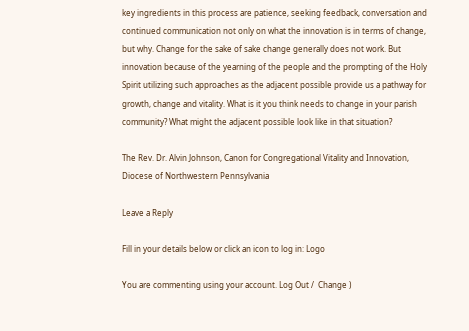key ingredients in this process are patience, seeking feedback, conversation and continued communication not only on what the innovation is in terms of change, but why. Change for the sake of sake change generally does not work. But innovation because of the yearning of the people and the prompting of the Holy Spirit utilizing such approaches as the adjacent possible provide us a pathway for growth, change and vitality. What is it you think needs to change in your parish community? What might the adjacent possible look like in that situation?

The Rev. Dr. Alvin Johnson, Canon for Congregational Vitality and Innovation, Diocese of Northwestern Pennsylvania

Leave a Reply

Fill in your details below or click an icon to log in: Logo

You are commenting using your account. Log Out /  Change )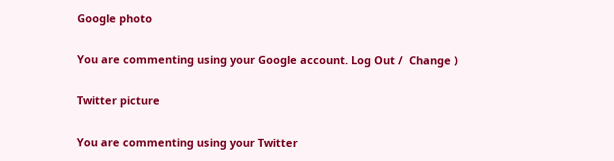Google photo

You are commenting using your Google account. Log Out /  Change )

Twitter picture

You are commenting using your Twitter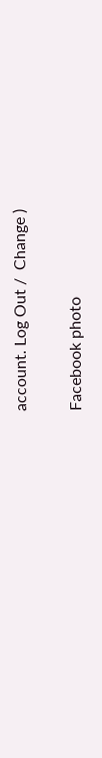account. Log Out /  Change )

Facebook photo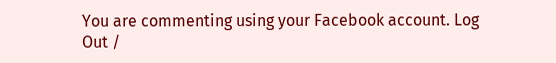You are commenting using your Facebook account. Log Out /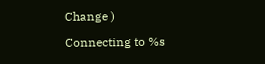Change )

Connecting to %s